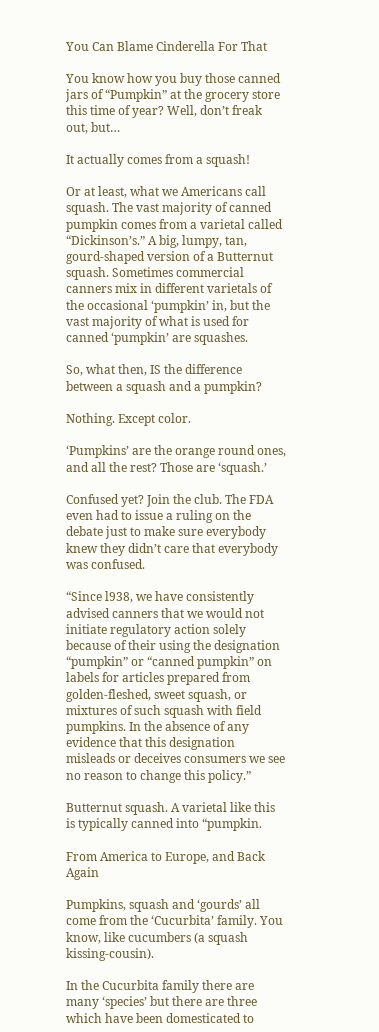You Can Blame Cinderella For That

You know how you buy those canned jars of “Pumpkin” at the grocery store this time of year? Well, don’t freak out, but…

It actually comes from a squash!

Or at least, what we Americans call squash. The vast majority of canned pumpkin comes from a varietal called “Dickinson’s.” A big, lumpy, tan, gourd-shaped version of a Butternut squash. Sometimes commercial canners mix in different varietals of the occasional ‘pumpkin’ in, but the vast majority of what is used for canned ‘pumpkin’ are squashes.

So, what then, IS the difference between a squash and a pumpkin?

Nothing. Except color.

‘Pumpkins’ are the orange round ones, and all the rest? Those are ‘squash.’

Confused yet? Join the club. The FDA even had to issue a ruling on the debate just to make sure everybody knew they didn’t care that everybody was confused.

“Since l938, we have consistently advised canners that we would not initiate regulatory action solely because of their using the designation “pumpkin” or “canned pumpkin” on labels for articles prepared from golden-fleshed, sweet squash, or mixtures of such squash with field pumpkins. In the absence of any evidence that this designation misleads or deceives consumers we see no reason to change this policy.”

Butternut squash. A varietal like this is typically canned into “pumpkin.

From America to Europe, and Back Again

Pumpkins, squash and ‘gourds’ all come from the ‘Cucurbita’ family. You know, like cucumbers (a squash kissing-cousin).

In the Cucurbita family there are many ‘species’ but there are three which have been domesticated to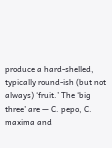produce a hard-shelled, typically round-ish (but not always) ‘fruit.’ The ‘big three’ are — C. pepo, C. maxima and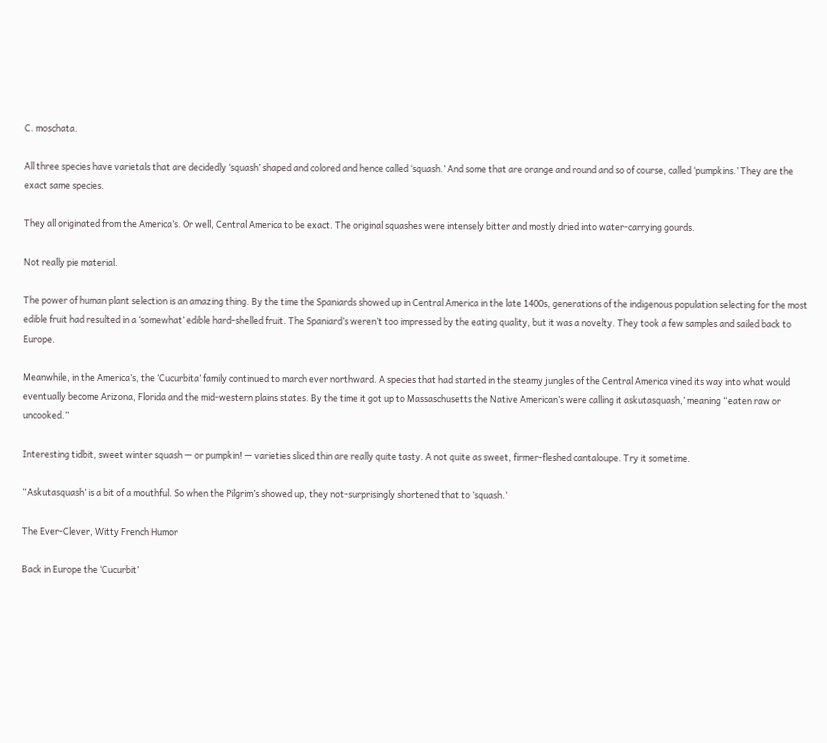C. moschata.

All three species have varietals that are decidedly ‘squash’ shaped and colored and hence called ‘squash.’ And some that are orange and round and so of course, called ‘pumpkins.’ They are the exact same species.

They all originated from the America’s. Or well, Central America to be exact. The original squashes were intensely bitter and mostly dried into water-carrying gourds.

Not really pie material.

The power of human plant selection is an amazing thing. By the time the Spaniards showed up in Central America in the late 1400s, generations of the indigenous population selecting for the most edible fruit had resulted in a ‘somewhat’ edible hard-shelled fruit. The Spaniard’s weren’t too impressed by the eating quality, but it was a novelty. They took a few samples and sailed back to Europe.

Meanwhile, in the America’s, the ‘Cucurbita’ family continued to march ever northward. A species that had started in the steamy jungles of the Central America vined its way into what would eventually become Arizona, Florida and the mid-western plains states. By the time it got up to Massaschusetts the Native American’s were calling it askutasquash,’ meaning “eaten raw or uncooked.”

Interesting tidbit, sweet winter squash — or pumpkin! — varieties sliced thin are really quite tasty. A not quite as sweet, firmer-fleshed cantaloupe. Try it sometime.

“Askutasquash’ is a bit of a mouthful. So when the Pilgrim’s showed up, they not-surprisingly shortened that to ‘squash.’

The Ever-Clever, Witty French Humor

Back in Europe the ‘Cucurbit’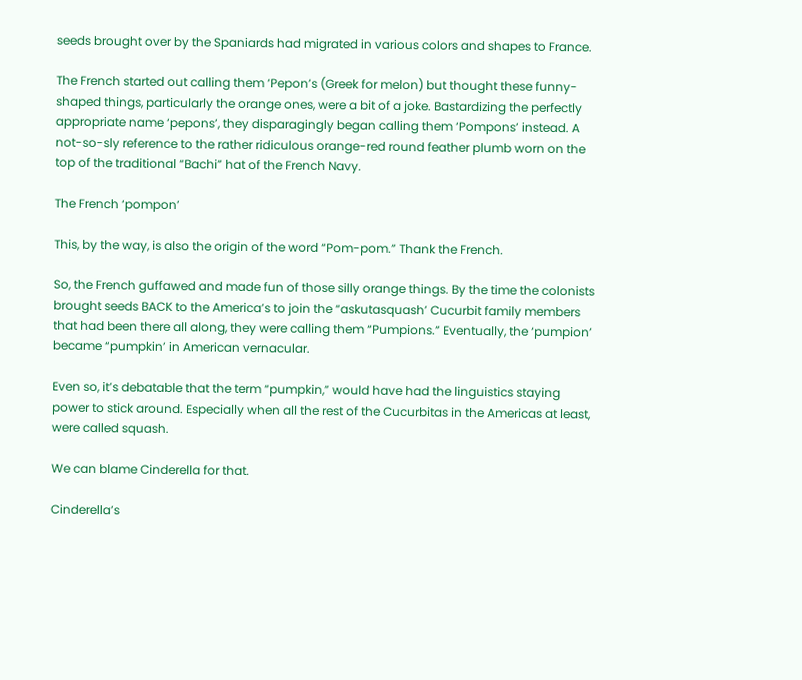seeds brought over by the Spaniards had migrated in various colors and shapes to France.

The French started out calling them ‘Pepon’s (Greek for melon) but thought these funny-shaped things, particularly the orange ones, were a bit of a joke. Bastardizing the perfectly appropriate name ‘pepons’, they disparagingly began calling them ‘Pompons’ instead. A not-so-sly reference to the rather ridiculous orange-red round feather plumb worn on the top of the traditional “Bachi” hat of the French Navy.

The French ‘pompon’

This, by the way, is also the origin of the word “Pom-pom.” Thank the French.

So, the French guffawed and made fun of those silly orange things. By the time the colonists brought seeds BACK to the America’s to join the “askutasquash’ Cucurbit family members that had been there all along, they were calling them “Pumpions.” Eventually, the ‘pumpion’ became “pumpkin’ in American vernacular.

Even so, it’s debatable that the term “pumpkin,” would have had the linguistics staying power to stick around. Especially when all the rest of the Cucurbitas in the Americas at least, were called squash.

We can blame Cinderella for that.

Cinderella’s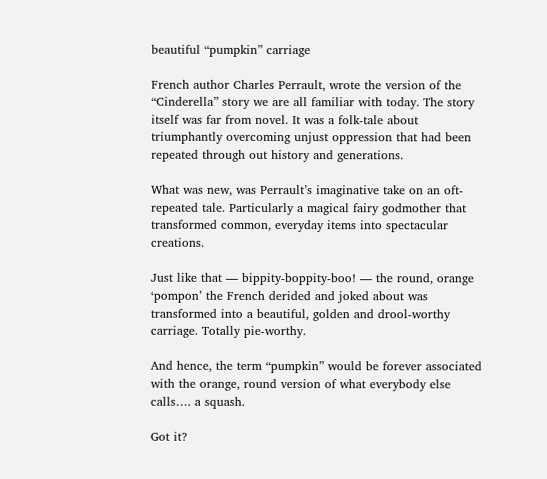beautiful “pumpkin” carriage

French author Charles Perrault, wrote the version of the “Cinderella” story we are all familiar with today. The story itself was far from novel. It was a folk-tale about triumphantly overcoming unjust oppression that had been repeated through out history and generations.

What was new, was Perrault’s imaginative take on an oft-repeated tale. Particularly a magical fairy godmother that transformed common, everyday items into spectacular creations.

Just like that — bippity-boppity-boo! — the round, orange ‘pompon’ the French derided and joked about was transformed into a beautiful, golden and drool-worthy carriage. Totally pie-worthy.

And hence, the term “pumpkin” would be forever associated with the orange, round version of what everybody else calls…. a squash.

Got it?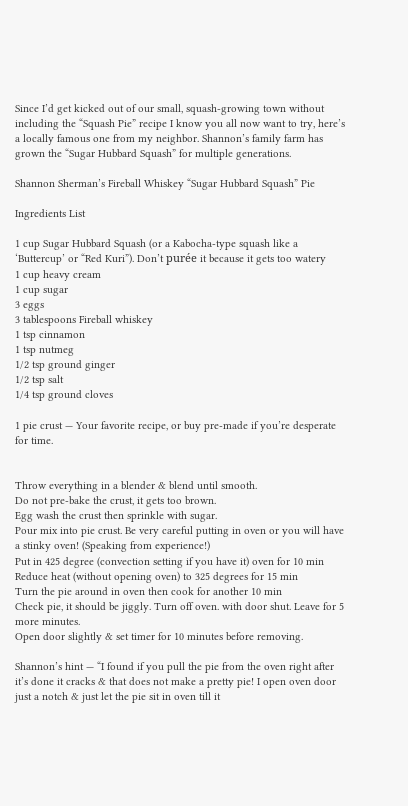Since I’d get kicked out of our small, squash-growing town without including the “Squash Pie” recipe I know you all now want to try, here’s a locally famous one from my neighbor. Shannon’s family farm has grown the “Sugar Hubbard Squash” for multiple generations.

Shannon Sherman’s Fireball Whiskey “Sugar Hubbard Squash” Pie

Ingredients List

1 cup Sugar Hubbard Squash (or a Kabocha-type squash like a ‘Buttercup’ or “Red Kuri”). Don’t purée it because it gets too watery
1 cup heavy cream
1 cup sugar
3 eggs
3 tablespoons Fireball whiskey
1 tsp cinnamon
1 tsp nutmeg
1/2 tsp ground ginger
1/2 tsp salt
1/4 tsp ground cloves

1 pie crust — Your favorite recipe, or buy pre-made if you’re desperate for time.


Throw everything in a blender & blend until smooth.
Do not pre-bake the crust, it gets too brown.
Egg wash the crust then sprinkle with sugar.
Pour mix into pie crust. Be very careful putting in oven or you will have a stinky oven! (Speaking from experience!)
Put in 425 degree (convection setting if you have it) oven for 10 min
Reduce heat (without opening oven) to 325 degrees for 15 min
Turn the pie around in oven then cook for another 10 min
Check pie, it should be jiggly. Turn off oven. with door shut. Leave for 5 more minutes.
Open door slightly & set timer for 10 minutes before removing.

Shannon’s hint — “I found if you pull the pie from the oven right after it’s done it cracks & that does not make a pretty pie! I open oven door just a notch & just let the pie sit in oven till it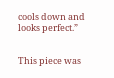cools down and looks perfect.”


This piece was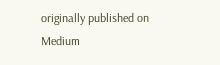originally published on Medium